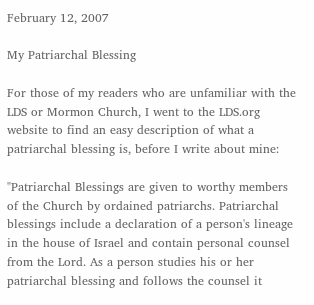February 12, 2007

My Patriarchal Blessing

For those of my readers who are unfamiliar with the LDS or Mormon Church, I went to the LDS.org website to find an easy description of what a patriarchal blessing is, before I write about mine:

"Patriarchal Blessings are given to worthy members of the Church by ordained patriarchs. Patriarchal blessings include a declaration of a person's lineage in the house of Israel and contain personal counsel from the Lord. As a person studies his or her patriarchal blessing and follows the counsel it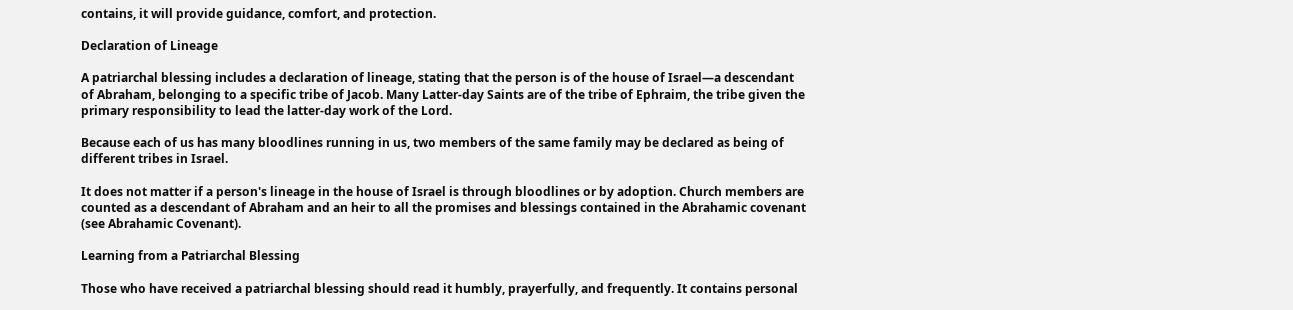contains, it will provide guidance, comfort, and protection.

Declaration of Lineage

A patriarchal blessing includes a declaration of lineage, stating that the person is of the house of Israel—a descendant of Abraham, belonging to a specific tribe of Jacob. Many Latter-day Saints are of the tribe of Ephraim, the tribe given the primary responsibility to lead the latter-day work of the Lord.

Because each of us has many bloodlines running in us, two members of the same family may be declared as being of different tribes in Israel.

It does not matter if a person's lineage in the house of Israel is through bloodlines or by adoption. Church members are counted as a descendant of Abraham and an heir to all the promises and blessings contained in the Abrahamic covenant (see Abrahamic Covenant).

Learning from a Patriarchal Blessing

Those who have received a patriarchal blessing should read it humbly, prayerfully, and frequently. It contains personal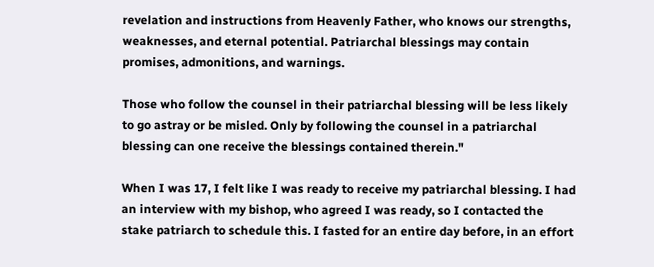revelation and instructions from Heavenly Father, who knows our strengths, weaknesses, and eternal potential. Patriarchal blessings may contain promises, admonitions, and warnings.

Those who follow the counsel in their patriarchal blessing will be less likely to go astray or be misled. Only by following the counsel in a patriarchal blessing can one receive the blessings contained therein."

When I was 17, I felt like I was ready to receive my patriarchal blessing. I had an interview with my bishop, who agreed I was ready, so I contacted the stake patriarch to schedule this. I fasted for an entire day before, in an effort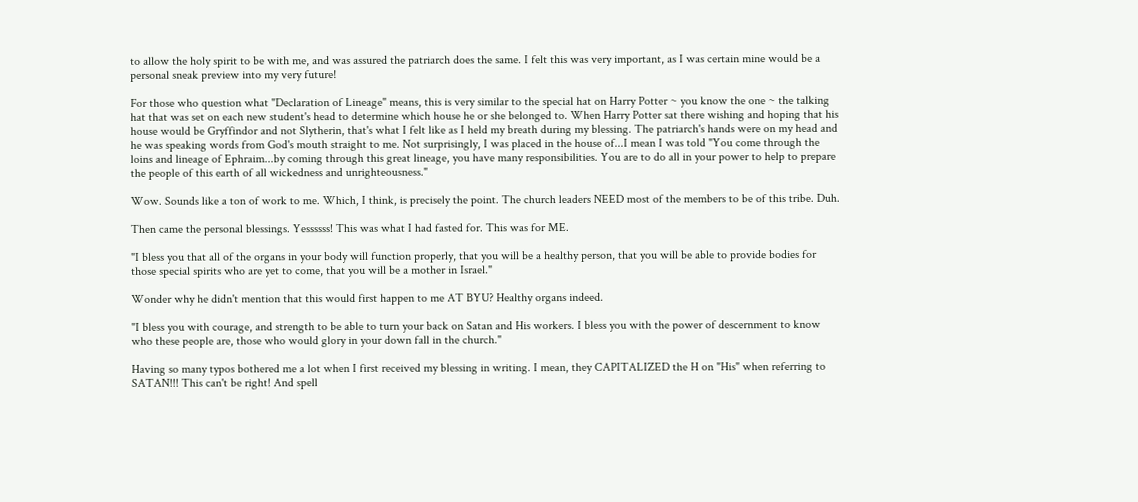to allow the holy spirit to be with me, and was assured the patriarch does the same. I felt this was very important, as I was certain mine would be a personal sneak preview into my very future!

For those who question what "Declaration of Lineage" means, this is very similar to the special hat on Harry Potter ~ you know the one ~ the talking hat that was set on each new student's head to determine which house he or she belonged to. When Harry Potter sat there wishing and hoping that his house would be Gryffindor and not Slytherin, that's what I felt like as I held my breath during my blessing. The patriarch's hands were on my head and he was speaking words from God's mouth straight to me. Not surprisingly, I was placed in the house of...I mean I was told "You come through the loins and lineage of Ephraim...by coming through this great lineage, you have many responsibilities. You are to do all in your power to help to prepare the people of this earth of all wickedness and unrighteousness."

Wow. Sounds like a ton of work to me. Which, I think, is precisely the point. The church leaders NEED most of the members to be of this tribe. Duh.

Then came the personal blessings. Yessssss! This was what I had fasted for. This was for ME.

"I bless you that all of the organs in your body will function properly, that you will be a healthy person, that you will be able to provide bodies for those special spirits who are yet to come, that you will be a mother in Israel."

Wonder why he didn't mention that this would first happen to me AT BYU? Healthy organs indeed.

"I bless you with courage, and strength to be able to turn your back on Satan and His workers. I bless you with the power of descernment to know who these people are, those who would glory in your down fall in the church."

Having so many typos bothered me a lot when I first received my blessing in writing. I mean, they CAPITALIZED the H on "His" when referring to SATAN!!! This can't be right! And spell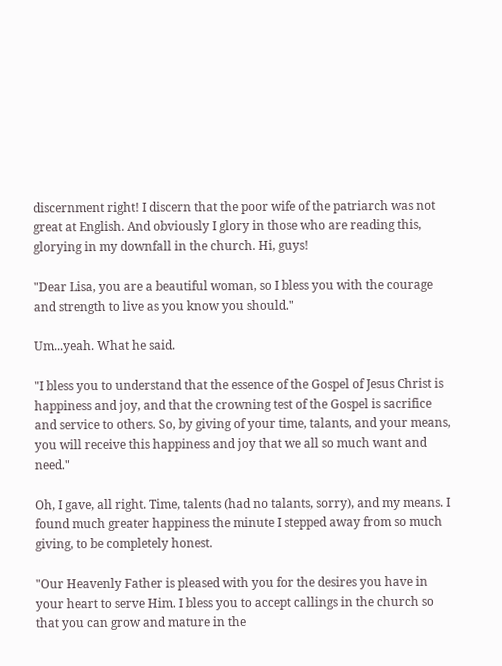discernment right! I discern that the poor wife of the patriarch was not great at English. And obviously I glory in those who are reading this, glorying in my downfall in the church. Hi, guys!

"Dear Lisa, you are a beautiful woman, so I bless you with the courage and strength to live as you know you should."

Um...yeah. What he said.

"I bless you to understand that the essence of the Gospel of Jesus Christ is happiness and joy, and that the crowning test of the Gospel is sacrifice and service to others. So, by giving of your time, talants, and your means, you will receive this happiness and joy that we all so much want and need."

Oh, I gave, all right. Time, talents (had no talants, sorry), and my means. I found much greater happiness the minute I stepped away from so much giving, to be completely honest.

"Our Heavenly Father is pleased with you for the desires you have in your heart to serve Him. I bless you to accept callings in the church so that you can grow and mature in the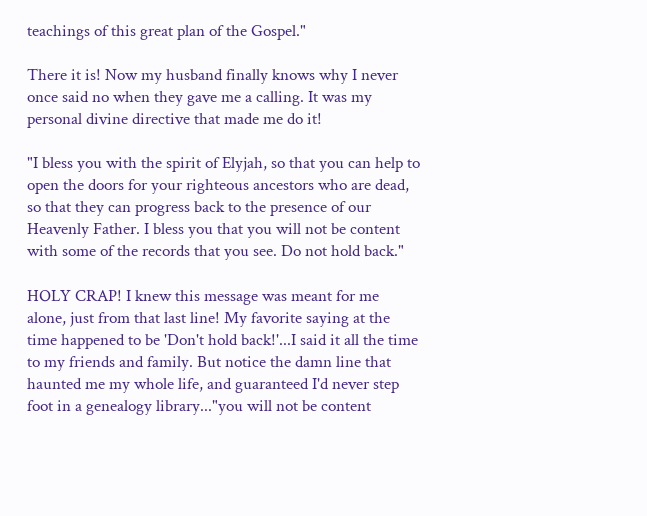teachings of this great plan of the Gospel."

There it is! Now my husband finally knows why I never once said no when they gave me a calling. It was my personal divine directive that made me do it!

"I bless you with the spirit of Elyjah, so that you can help to open the doors for your righteous ancestors who are dead, so that they can progress back to the presence of our Heavenly Father. I bless you that you will not be content with some of the records that you see. Do not hold back."

HOLY CRAP! I knew this message was meant for me alone, just from that last line! My favorite saying at the time happened to be 'Don't hold back!'...I said it all the time to my friends and family. But notice the damn line that haunted me my whole life, and guaranteed I'd never step foot in a genealogy library..."you will not be content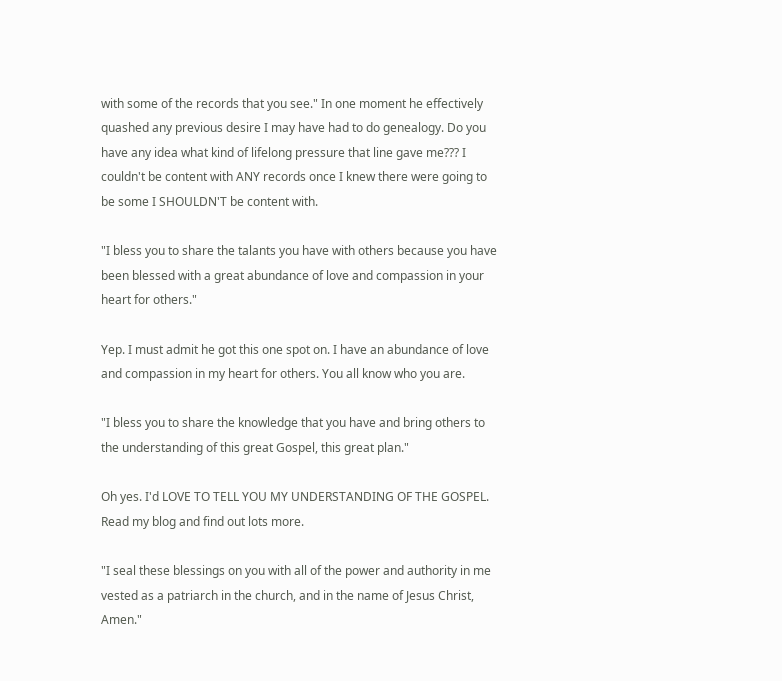with some of the records that you see." In one moment he effectively quashed any previous desire I may have had to do genealogy. Do you have any idea what kind of lifelong pressure that line gave me??? I couldn't be content with ANY records once I knew there were going to be some I SHOULDN'T be content with.

"I bless you to share the talants you have with others because you have been blessed with a great abundance of love and compassion in your heart for others."

Yep. I must admit he got this one spot on. I have an abundance of love and compassion in my heart for others. You all know who you are.

"I bless you to share the knowledge that you have and bring others to the understanding of this great Gospel, this great plan."

Oh yes. I'd LOVE TO TELL YOU MY UNDERSTANDING OF THE GOSPEL. Read my blog and find out lots more.

"I seal these blessings on you with all of the power and authority in me vested as a patriarch in the church, and in the name of Jesus Christ, Amen."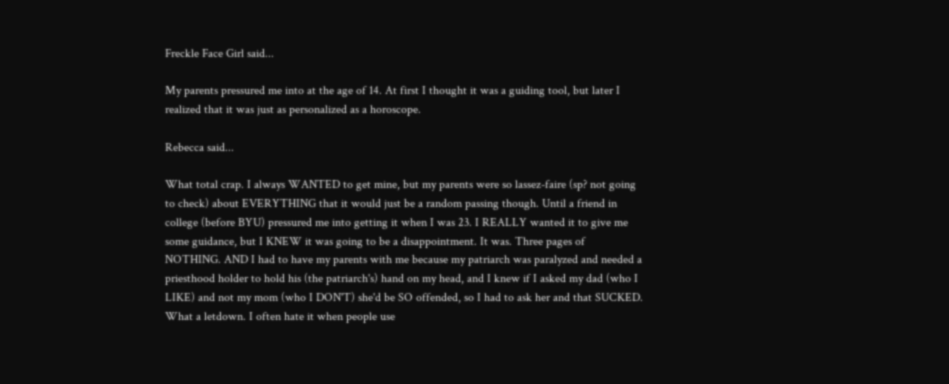Freckle Face Girl said...

My parents pressured me into at the age of 14. At first I thought it was a guiding tool, but later I realized that it was just as personalized as a horoscope.

Rebecca said...

What total crap. I always WANTED to get mine, but my parents were so lassez-faire (sp? not going to check) about EVERYTHING that it would just be a random passing though. Until a friend in college (before BYU) pressured me into getting it when I was 23. I REALLY wanted it to give me some guidance, but I KNEW it was going to be a disappointment. It was. Three pages of NOTHING. AND I had to have my parents with me because my patriarch was paralyzed and needed a priesthood holder to hold his (the patriarch's) hand on my head, and I knew if I asked my dad (who I LIKE) and not my mom (who I DON'T) she'd be SO offended, so I had to ask her and that SUCKED. What a letdown. I often hate it when people use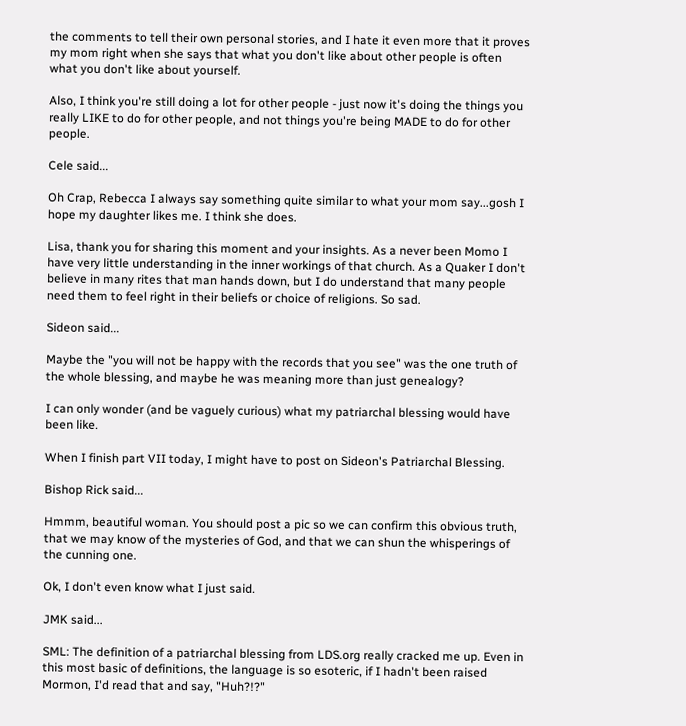the comments to tell their own personal stories, and I hate it even more that it proves my mom right when she says that what you don't like about other people is often what you don't like about yourself.

Also, I think you're still doing a lot for other people - just now it's doing the things you really LIKE to do for other people, and not things you're being MADE to do for other people.

Cele said...

Oh Crap, Rebecca I always say something quite similar to what your mom say...gosh I hope my daughter likes me. I think she does.

Lisa, thank you for sharing this moment and your insights. As a never been Momo I have very little understanding in the inner workings of that church. As a Quaker I don't believe in many rites that man hands down, but I do understand that many people need them to feel right in their beliefs or choice of religions. So sad.

Sideon said...

Maybe the "you will not be happy with the records that you see" was the one truth of the whole blessing, and maybe he was meaning more than just genealogy?

I can only wonder (and be vaguely curious) what my patriarchal blessing would have been like.

When I finish part VII today, I might have to post on Sideon's Patriarchal Blessing.

Bishop Rick said...

Hmmm, beautiful woman. You should post a pic so we can confirm this obvious truth, that we may know of the mysteries of God, and that we can shun the whisperings of the cunning one.

Ok, I don't even know what I just said.

JMK said...

SML: The definition of a patriarchal blessing from LDS.org really cracked me up. Even in this most basic of definitions, the language is so esoteric, if I hadn't been raised Mormon, I'd read that and say, "Huh?!?"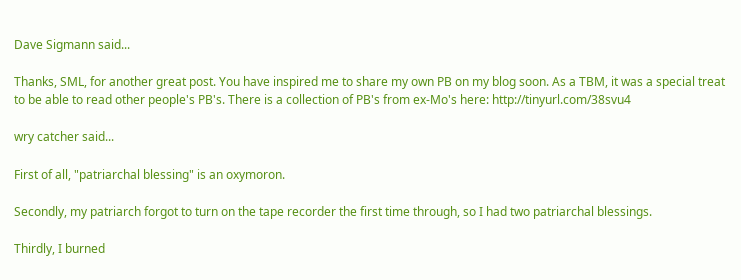Dave Sigmann said...

Thanks, SML, for another great post. You have inspired me to share my own PB on my blog soon. As a TBM, it was a special treat to be able to read other people's PB's. There is a collection of PB's from ex-Mo's here: http://tinyurl.com/38svu4

wry catcher said...

First of all, "patriarchal blessing" is an oxymoron.

Secondly, my patriarch forgot to turn on the tape recorder the first time through, so I had two patriarchal blessings.

Thirdly, I burned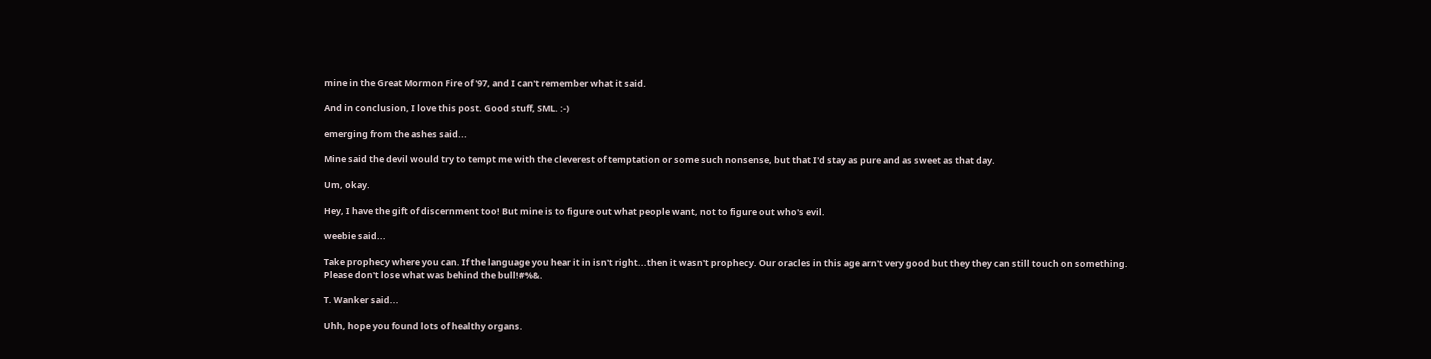mine in the Great Mormon Fire of '97, and I can't remember what it said.

And in conclusion, I love this post. Good stuff, SML. :-)

emerging from the ashes said...

Mine said the devil would try to tempt me with the cleverest of temptation or some such nonsense, but that I'd stay as pure and as sweet as that day.

Um, okay.

Hey, I have the gift of discernment too! But mine is to figure out what people want, not to figure out who's evil.

weebie said...

Take prophecy where you can. If the language you hear it in isn't right...then it wasn't prophecy. Our oracles in this age arn't very good but they they can still touch on something. Please don't lose what was behind the bull!#%&.

T. Wanker said...

Uhh, hope you found lots of healthy organs.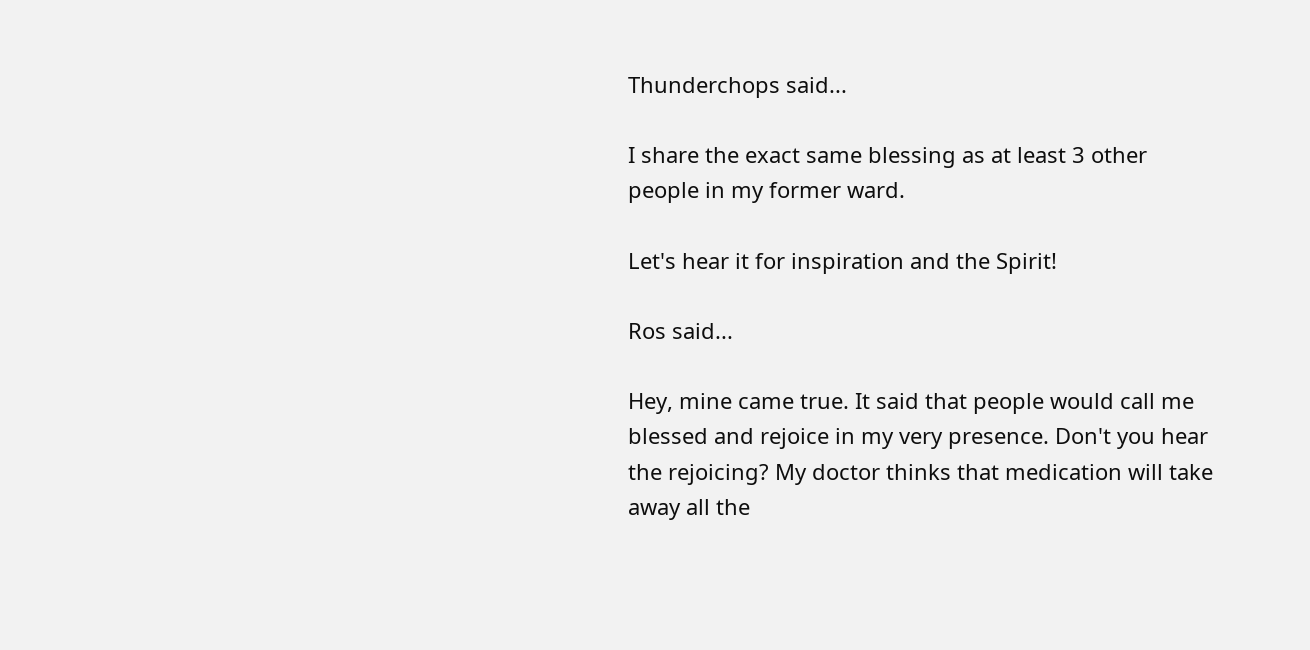Thunderchops said...

I share the exact same blessing as at least 3 other people in my former ward.

Let's hear it for inspiration and the Spirit!

Ros said...

Hey, mine came true. It said that people would call me blessed and rejoice in my very presence. Don't you hear the rejoicing? My doctor thinks that medication will take away all the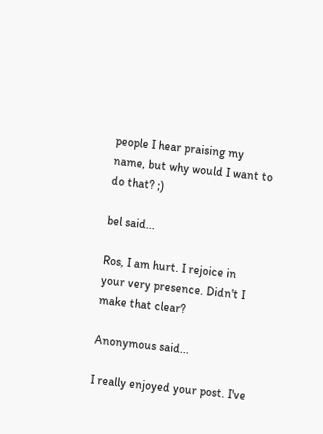people I hear praising my name, but why would I want to do that? ;)

bel said...

Ros, I am hurt. I rejoice in your very presence. Didn't I make that clear?

Anonymous said...

I really enjoyed your post. I've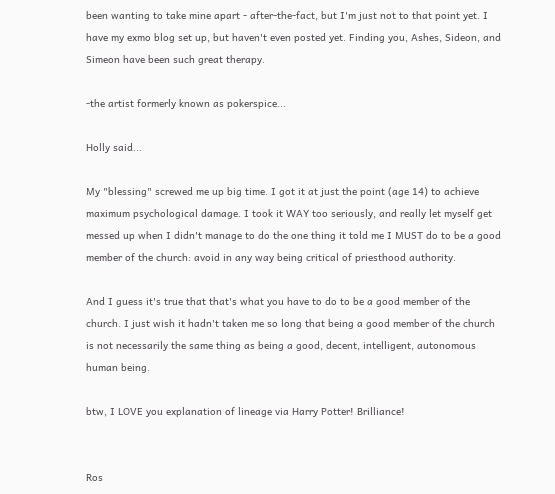been wanting to take mine apart - after-the-fact, but I'm just not to that point yet. I have my exmo blog set up, but haven't even posted yet. Finding you, Ashes, Sideon, and Simeon have been such great therapy.

-the artist formerly known as pokerspice...

Holly said...

My "blessing" screwed me up big time. I got it at just the point (age 14) to achieve maximum psychological damage. I took it WAY too seriously, and really let myself get messed up when I didn't manage to do the one thing it told me I MUST do to be a good member of the church: avoid in any way being critical of priesthood authority.

And I guess it's true that that's what you have to do to be a good member of the church. I just wish it hadn't taken me so long that being a good member of the church is not necessarily the same thing as being a good, decent, intelligent, autonomous human being.

btw, I LOVE you explanation of lineage via Harry Potter! Brilliance!


Ros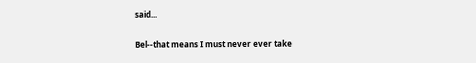said...

Bel--that means I must never ever take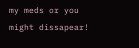my meds or you might dissapear!